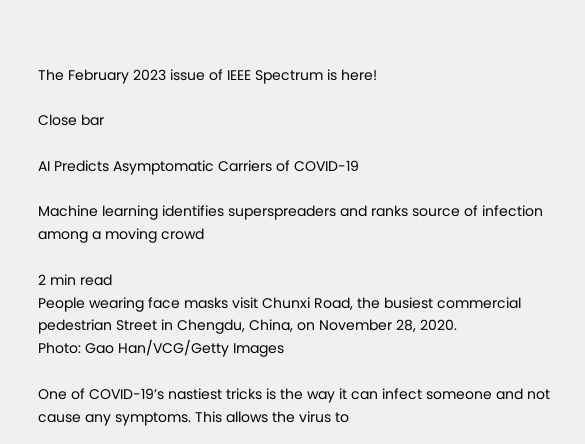The February 2023 issue of IEEE Spectrum is here!

Close bar

AI Predicts Asymptomatic Carriers of COVID-19

Machine learning identifies superspreaders and ranks source of infection among a moving crowd

2 min read
People wearing face masks visit Chunxi Road, the busiest commercial pedestrian Street in Chengdu, China, on November 28, 2020.
Photo: Gao Han/VCG/Getty Images

One of COVID-19’s nastiest tricks is the way it can infect someone and not cause any symptoms. This allows the virus to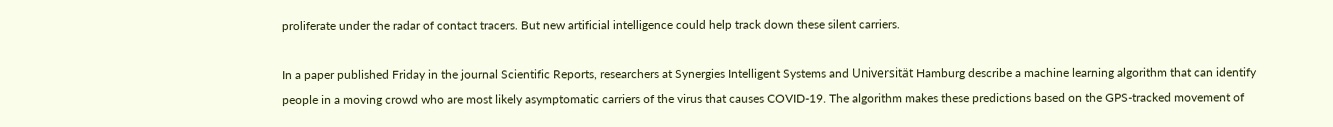proliferate under the radar of contact tracers. But new artificial intelligence could help track down these silent carriers.

In a paper published Friday in the journal Scientific Reports, researchers at Synergies Intelligent Systems and Universität Hamburg describe a machine learning algorithm that can identify people in a moving crowd who are most likely asymptomatic carriers of the virus that causes COVID-19. The algorithm makes these predictions based on the GPS-tracked movement of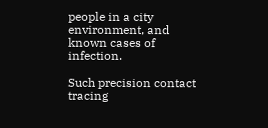people in a city environment, and known cases of infection.

Such precision contact tracing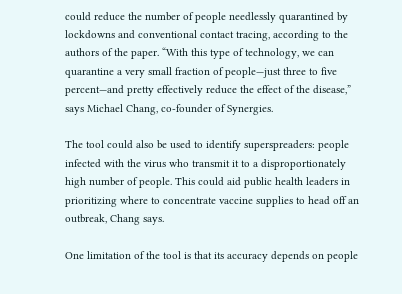could reduce the number of people needlessly quarantined by lockdowns and conventional contact tracing, according to the authors of the paper. “With this type of technology, we can quarantine a very small fraction of people—just three to five percent—and pretty effectively reduce the effect of the disease,” says Michael Chang, co-founder of Synergies.

The tool could also be used to identify superspreaders: people infected with the virus who transmit it to a disproportionately high number of people. This could aid public health leaders in prioritizing where to concentrate vaccine supplies to head off an outbreak, Chang says.

One limitation of the tool is that its accuracy depends on people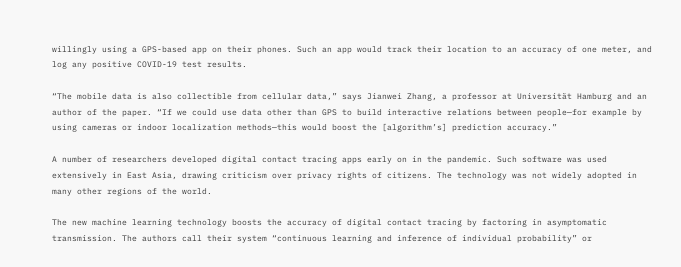willingly using a GPS-based app on their phones. Such an app would track their location to an accuracy of one meter, and log any positive COVID-19 test results.

“The mobile data is also collectible from cellular data,” says Jianwei Zhang, a professor at Universität Hamburg and an author of the paper. “If we could use data other than GPS to build interactive relations between people—for example by using cameras or indoor localization methods—this would boost the [algorithm’s] prediction accuracy.”

A number of researchers developed digital contact tracing apps early on in the pandemic. Such software was used extensively in East Asia, drawing criticism over privacy rights of citizens. The technology was not widely adopted in many other regions of the world.

The new machine learning technology boosts the accuracy of digital contact tracing by factoring in asymptomatic transmission. The authors call their system “continuous learning and inference of individual probability” or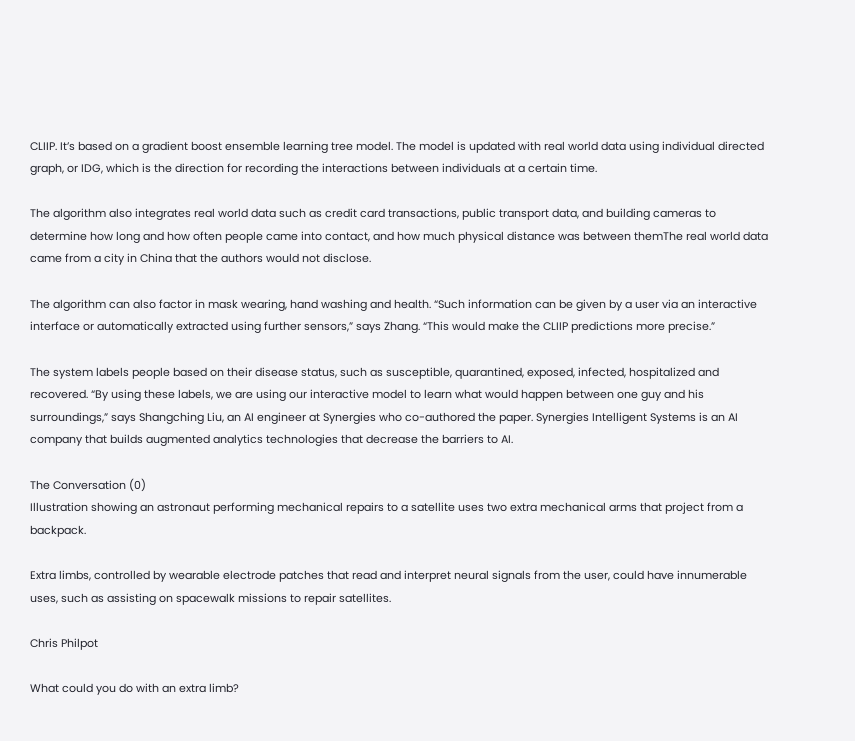CLIIP. It’s based on a gradient boost ensemble learning tree model. The model is updated with real world data using individual directed graph, or IDG, which is the direction for recording the interactions between individuals at a certain time.

The algorithm also integrates real world data such as credit card transactions, public transport data, and building cameras to determine how long and how often people came into contact, and how much physical distance was between themThe real world data came from a city in China that the authors would not disclose.

The algorithm can also factor in mask wearing, hand washing and health. “Such information can be given by a user via an interactive interface or automatically extracted using further sensors,” says Zhang. “This would make the CLIIP predictions more precise.”

The system labels people based on their disease status, such as susceptible, quarantined, exposed, infected, hospitalized and recovered. “By using these labels, we are using our interactive model to learn what would happen between one guy and his surroundings,” says Shangching Liu, an AI engineer at Synergies who co-authored the paper. Synergies Intelligent Systems is an AI company that builds augmented analytics technologies that decrease the barriers to AI.

The Conversation (0)
Illustration showing an astronaut performing mechanical repairs to a satellite uses two extra mechanical arms that project from a backpack.

Extra limbs, controlled by wearable electrode patches that read and interpret neural signals from the user, could have innumerable uses, such as assisting on spacewalk missions to repair satellites.

Chris Philpot

What could you do with an extra limb?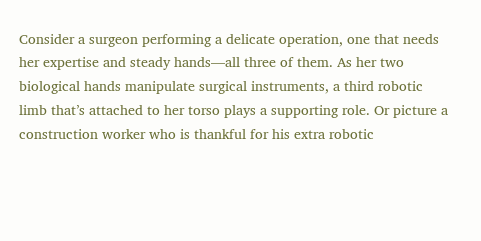Consider a surgeon performing a delicate operation, one that needs her expertise and steady hands—all three of them. As her two biological hands manipulate surgical instruments, a third robotic limb that’s attached to her torso plays a supporting role. Or picture a construction worker who is thankful for his extra robotic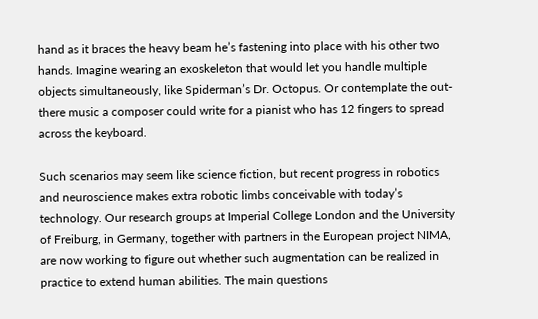hand as it braces the heavy beam he’s fastening into place with his other two hands. Imagine wearing an exoskeleton that would let you handle multiple objects simultaneously, like Spiderman’s Dr. Octopus. Or contemplate the out-there music a composer could write for a pianist who has 12 fingers to spread across the keyboard.

Such scenarios may seem like science fiction, but recent progress in robotics and neuroscience makes extra robotic limbs conceivable with today’s technology. Our research groups at Imperial College London and the University of Freiburg, in Germany, together with partners in the European project NIMA, are now working to figure out whether such augmentation can be realized in practice to extend human abilities. The main questions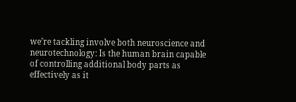we’re tackling involve both neuroscience and neurotechnology: Is the human brain capable of controlling additional body parts as effectively as it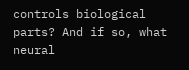controls biological parts? And if so, what neural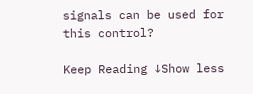signals can be used for this control?

Keep Reading ↓Show less